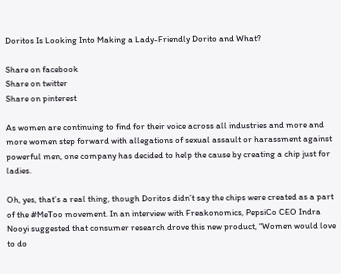Doritos Is Looking Into Making a Lady-Friendly Dorito and What?

Share on facebook
Share on twitter
Share on pinterest

As women are continuing to find for their voice across all industries and more and more women step forward with allegations of sexual assault or harassment against powerful men, one company has decided to help the cause by creating a chip just for ladies.

Oh, yes, that’s a real thing, though Doritos didn’t say the chips were created as a part of the #MeToo movement. In an interview with Freakonomics, PepsiCo CEO Indra Nooyi suggested that consumer research drove this new product, “Women would love to do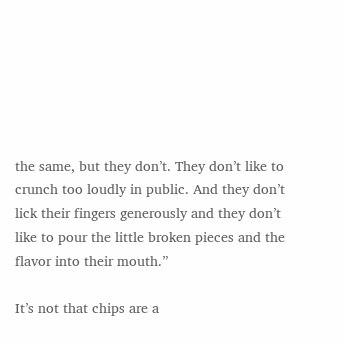the same, but they don’t. They don’t like to crunch too loudly in public. And they don’t lick their fingers generously and they don’t like to pour the little broken pieces and the flavor into their mouth.”

It’s not that chips are a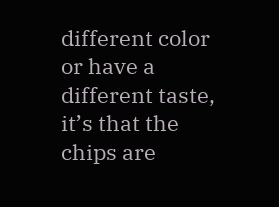different color or have a different taste, it’s that the chips are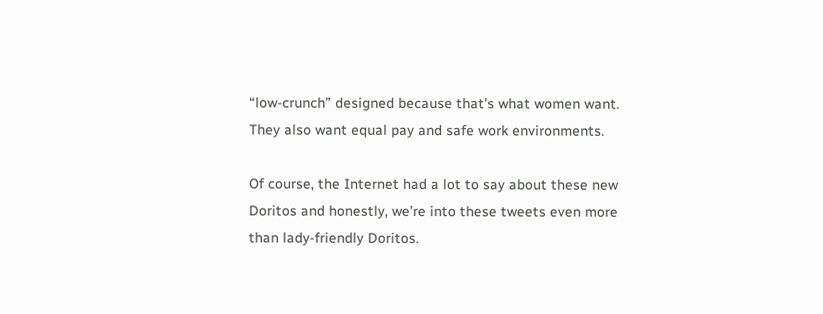“low-crunch” designed because that’s what women want. They also want equal pay and safe work environments.

Of course, the Internet had a lot to say about these new Doritos and honestly, we’re into these tweets even more than lady-friendly Doritos.